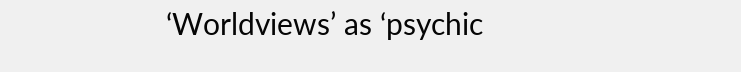‘Worldviews’ as ‘psychic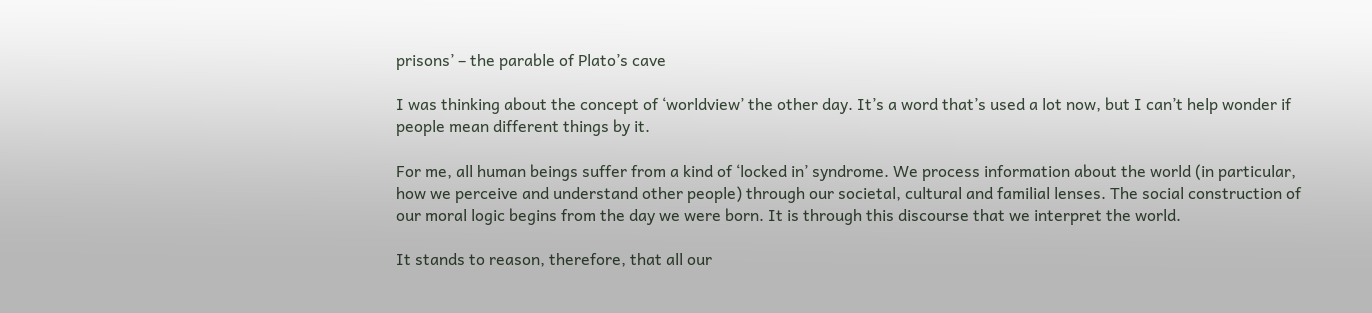prisons’ – the parable of Plato’s cave

I was thinking about the concept of ‘worldview’ the other day. It’s a word that’s used a lot now, but I can’t help wonder if people mean different things by it.

For me, all human beings suffer from a kind of ‘locked in’ syndrome. We process information about the world (in particular, how we perceive and understand other people) through our societal, cultural and familial lenses. The social construction of our moral logic begins from the day we were born. It is through this discourse that we interpret the world.

It stands to reason, therefore, that all our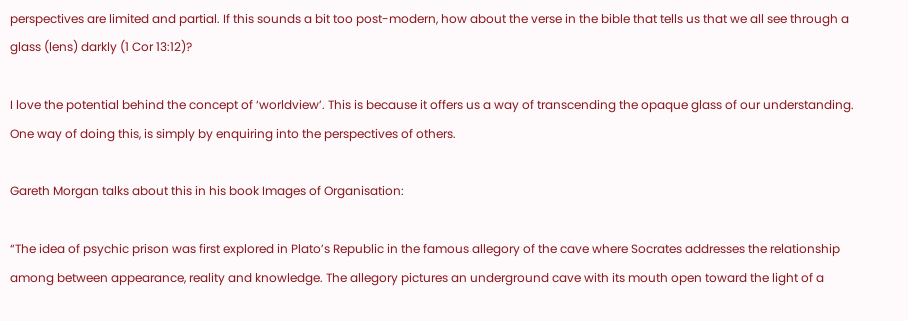perspectives are limited and partial. If this sounds a bit too post-modern, how about the verse in the bible that tells us that we all see through a glass (lens) darkly (1 Cor 13:12)?

I love the potential behind the concept of ‘worldview’. This is because it offers us a way of transcending the opaque glass of our understanding. One way of doing this, is simply by enquiring into the perspectives of others.

Gareth Morgan talks about this in his book Images of Organisation:

“The idea of psychic prison was first explored in Plato’s Republic in the famous allegory of the cave where Socrates addresses the relationship among between appearance, reality and knowledge. The allegory pictures an underground cave with its mouth open toward the light of a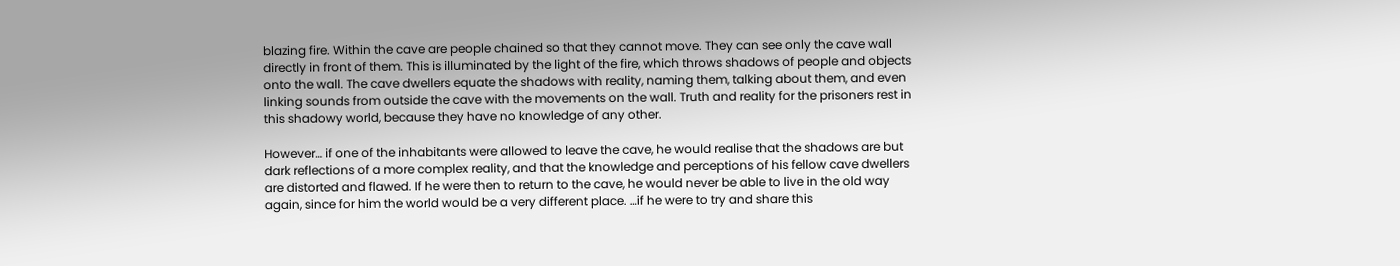blazing fire. Within the cave are people chained so that they cannot move. They can see only the cave wall directly in front of them. This is illuminated by the light of the fire, which throws shadows of people and objects onto the wall. The cave dwellers equate the shadows with reality, naming them, talking about them, and even linking sounds from outside the cave with the movements on the wall. Truth and reality for the prisoners rest in this shadowy world, because they have no knowledge of any other.

However… if one of the inhabitants were allowed to leave the cave, he would realise that the shadows are but dark reflections of a more complex reality, and that the knowledge and perceptions of his fellow cave dwellers are distorted and flawed. If he were then to return to the cave, he would never be able to live in the old way again, since for him the world would be a very different place. …if he were to try and share this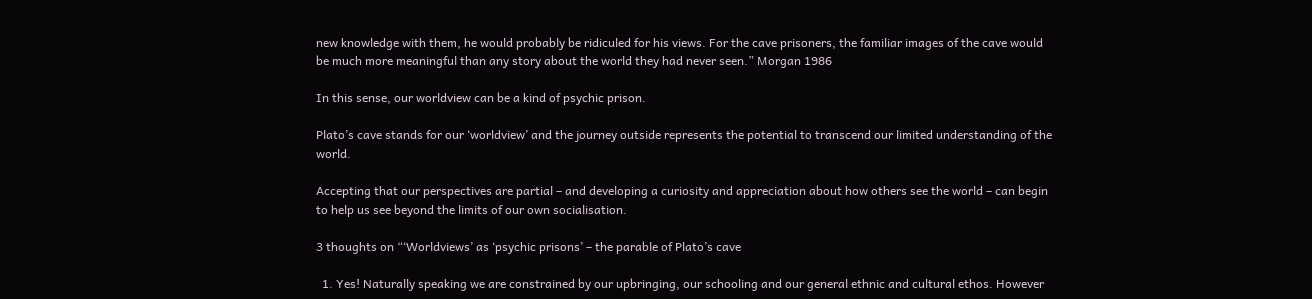new knowledge with them, he would probably be ridiculed for his views. For the cave prisoners, the familiar images of the cave would be much more meaningful than any story about the world they had never seen.” Morgan 1986

In this sense, our worldview can be a kind of psychic prison.

Plato’s cave stands for our ‘worldview’ and the journey outside represents the potential to transcend our limited understanding of the world.

Accepting that our perspectives are partial – and developing a curiosity and appreciation about how others see the world – can begin to help us see beyond the limits of our own socialisation.

3 thoughts on “‘Worldviews’ as ‘psychic prisons’ – the parable of Plato’s cave

  1. Yes! Naturally speaking we are constrained by our upbringing, our schooling and our general ethnic and cultural ethos. However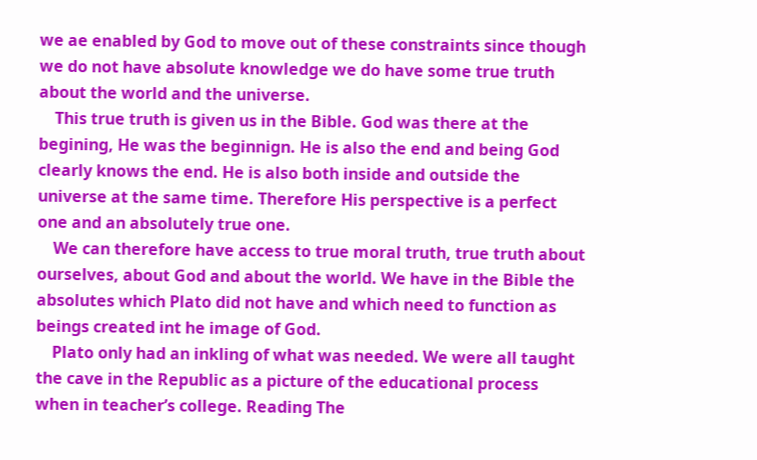we ae enabled by God to move out of these constraints since though we do not have absolute knowledge we do have some true truth about the world and the universe.
    This true truth is given us in the Bible. God was there at the begining, He was the beginnign. He is also the end and being God clearly knows the end. He is also both inside and outside the universe at the same time. Therefore His perspective is a perfect one and an absolutely true one.
    We can therefore have access to true moral truth, true truth about ourselves, about God and about the world. We have in the Bible the absolutes which Plato did not have and which need to function as beings created int he image of God.
    Plato only had an inkling of what was needed. We were all taught the cave in the Republic as a picture of the educational process when in teacher’s college. Reading The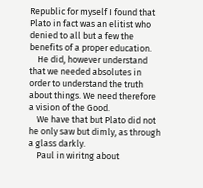Republic for myself I found that Plato in fact was an elitist who denied to all but a few the benefits of a proper education.
    He did, however understand that we needed absolutes in order to understand the truth about things. We need therefore a vision of the Good.
    We have that but Plato did not he only saw but dimly, as through a glass darkly.
    Paul in wiritng about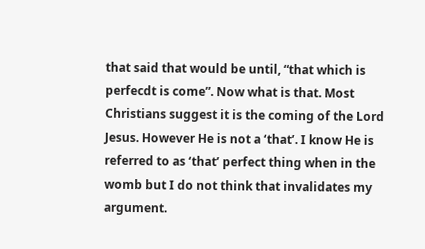that said that would be until, “that which is perfecdt is come”. Now what is that. Most Christians suggest it is the coming of the Lord Jesus. However He is not a ‘that’. I know He is referred to as ‘that’ perfect thing when in the womb but I do not think that invalidates my argument.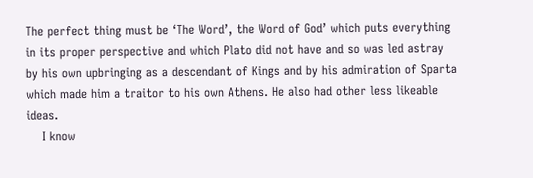The perfect thing must be ‘The Word’, the Word of God’ which puts everything in its proper perspective and which Plato did not have and so was led astray by his own upbringing as a descendant of Kings and by his admiration of Sparta which made him a traitor to his own Athens. He also had other less likeable ideas.
    I know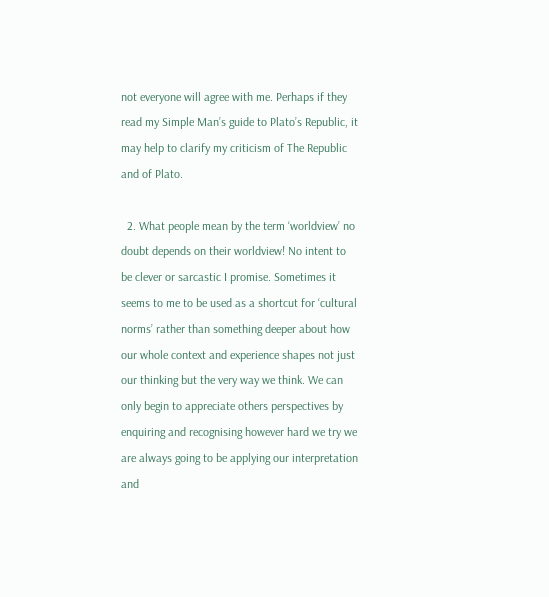not everyone will agree with me. Perhaps if they read my Simple Man’s guide to Plato’s Republic, it may help to clarify my criticism of The Republic and of Plato.

  2. What people mean by the term ‘worldview’ no doubt depends on their worldview! No intent to be clever or sarcastic I promise. Sometimes it seems to me to be used as a shortcut for ‘cultural norms’ rather than something deeper about how our whole context and experience shapes not just our thinking but the very way we think. We can only begin to appreciate others perspectives by enquiring and recognising however hard we try we are always going to be applying our interpretation and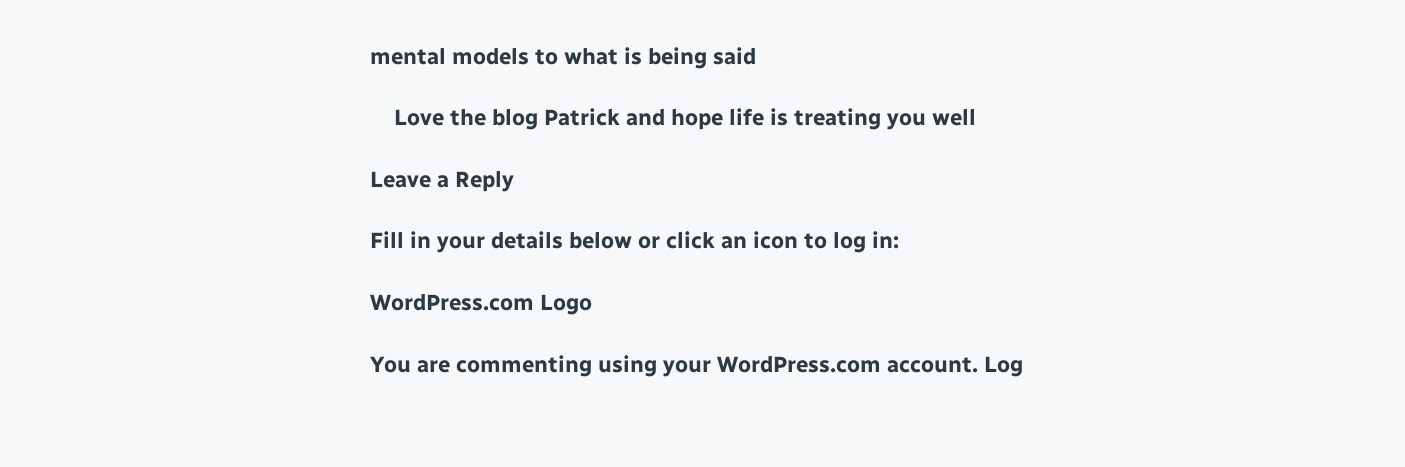mental models to what is being said

    Love the blog Patrick and hope life is treating you well

Leave a Reply

Fill in your details below or click an icon to log in:

WordPress.com Logo

You are commenting using your WordPress.com account. Log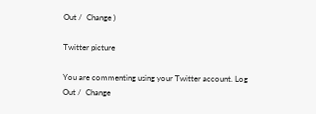Out /  Change )

Twitter picture

You are commenting using your Twitter account. Log Out /  Change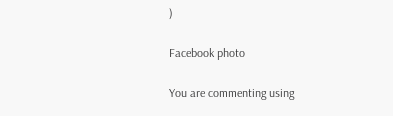)

Facebook photo

You are commenting using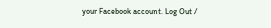your Facebook account. Log Out /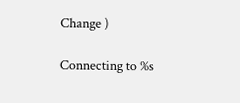Change )

Connecting to %s